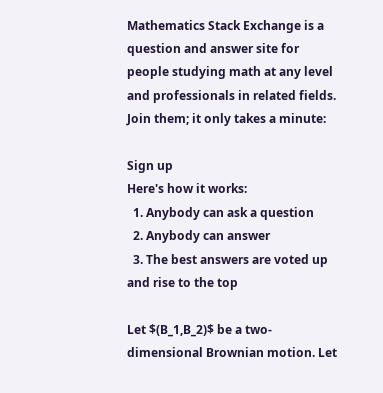Mathematics Stack Exchange is a question and answer site for people studying math at any level and professionals in related fields. Join them; it only takes a minute:

Sign up
Here's how it works:
  1. Anybody can ask a question
  2. Anybody can answer
  3. The best answers are voted up and rise to the top

Let $(B_1,B_2)$ be a two-dimensional Brownian motion. Let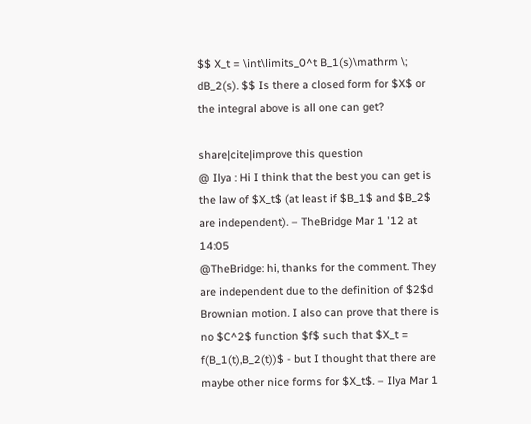$$ X_t = \int\limits_0^t B_1(s)\mathrm \; dB_2(s). $$ Is there a closed form for $X$ or the integral above is all one can get?

share|cite|improve this question
@ Ilya : Hi I think that the best you can get is the law of $X_t$ (at least if $B_1$ and $B_2$ are independent). – TheBridge Mar 1 '12 at 14:05
@TheBridge: hi, thanks for the comment. They are independent due to the definition of $2$d Brownian motion. I also can prove that there is no $C^2$ function $f$ such that $X_t = f(B_1(t),B_2(t))$ - but I thought that there are maybe other nice forms for $X_t$. – Ilya Mar 1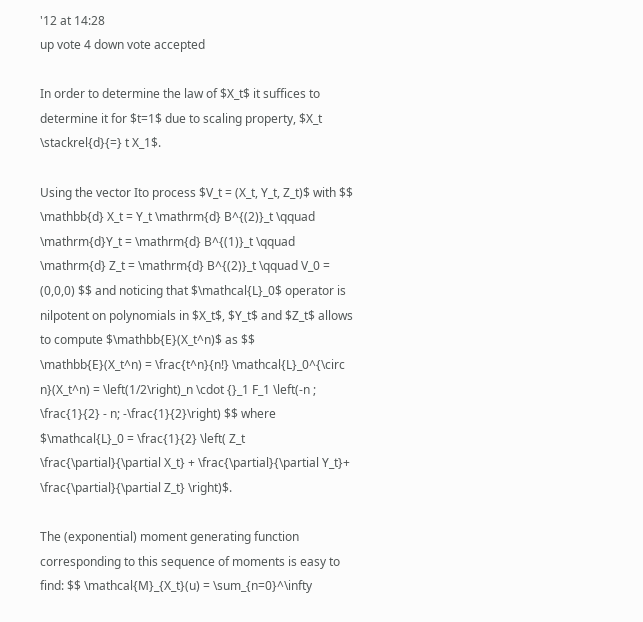'12 at 14:28
up vote 4 down vote accepted

In order to determine the law of $X_t$ it suffices to determine it for $t=1$ due to scaling property, $X_t \stackrel{d}{=} t X_1$.

Using the vector Ito process $V_t = (X_t, Y_t, Z_t)$ with $$ \mathbb{d} X_t = Y_t \mathrm{d} B^{(2)}_t \qquad \mathrm{d}Y_t = \mathrm{d} B^{(1)}_t \qquad \mathrm{d} Z_t = \mathrm{d} B^{(2)}_t \qquad V_0 = (0,0,0) $$ and noticing that $\mathcal{L}_0$ operator is nilpotent on polynomials in $X_t$, $Y_t$ and $Z_t$ allows to compute $\mathbb{E}(X_t^n)$ as $$ \mathbb{E}(X_t^n) = \frac{t^n}{n!} \mathcal{L}_0^{\circ n}(X_t^n) = \left(1/2\right)_n \cdot {}_1 F_1 \left(-n ; \frac{1}{2} - n; -\frac{1}{2}\right) $$ where $\mathcal{L}_0 = \frac{1}{2} \left( Z_t \frac{\partial}{\partial X_t} + \frac{\partial}{\partial Y_t}+ \frac{\partial}{\partial Z_t} \right)$.

The (exponential) moment generating function corresponding to this sequence of moments is easy to find: $$ \mathcal{M}_{X_t}(u) = \sum_{n=0}^\infty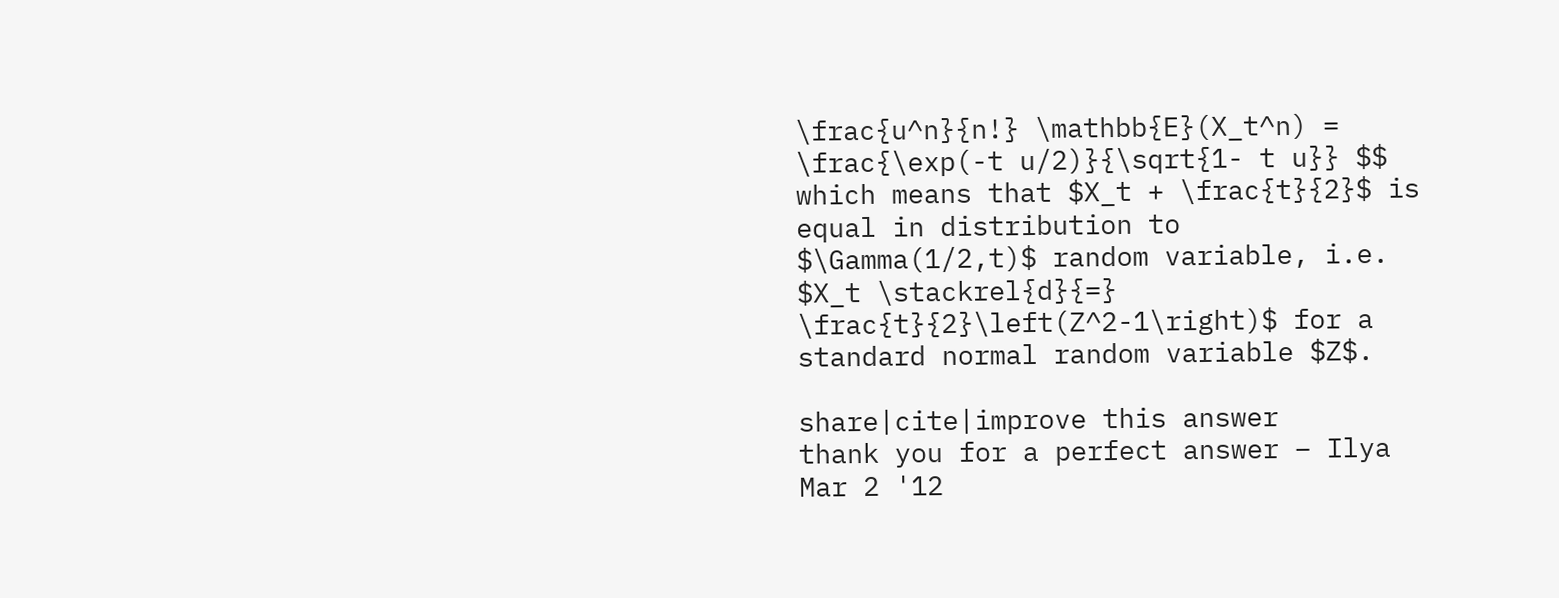\frac{u^n}{n!} \mathbb{E}(X_t^n) = \frac{\exp(-t u/2)}{\sqrt{1- t u}} $$ which means that $X_t + \frac{t}{2}$ is equal in distribution to $\Gamma(1/2,t)$ random variable, i.e. $X_t \stackrel{d}{=} \frac{t}{2}\left(Z^2-1\right)$ for a standard normal random variable $Z$.

share|cite|improve this answer
thank you for a perfect answer – Ilya Mar 2 '12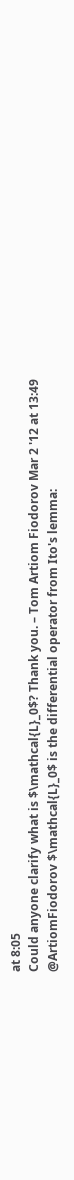at 8:05
Could anyone clarify what is $\mathcal{L}_0$? Thank you. – Tom Artiom Fiodorov Mar 2 '12 at 13:49
@ArtiomFiodorov $\mathcal{L}_0$ is the differential operator from Ito's lemma: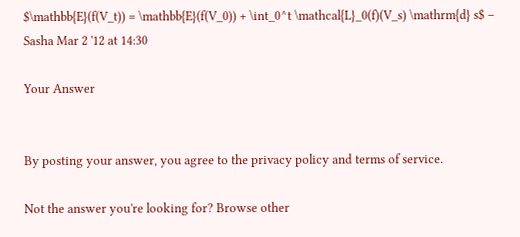$\mathbb{E}(f(V_t)) = \mathbb{E}(f(V_0)) + \int_0^t \mathcal{L}_0(f)(V_s) \mathrm{d} s$ – Sasha Mar 2 '12 at 14:30

Your Answer


By posting your answer, you agree to the privacy policy and terms of service.

Not the answer you're looking for? Browse other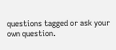questions tagged or ask your own question.